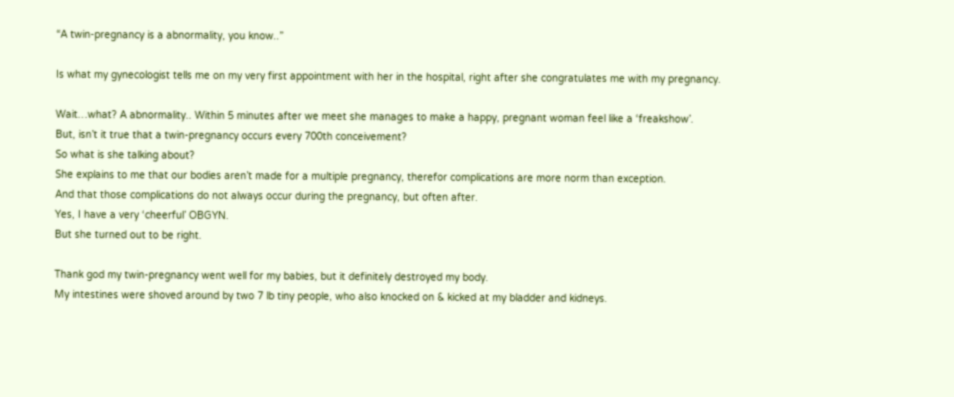“A twin-pregnancy is a abnormality, you know..”

Is what my gynecologist tells me on my very first appointment with her in the hospital, right after she congratulates me with my pregnancy.

Wait…what? A abnormality.. Within 5 minutes after we meet she manages to make a happy, pregnant woman feel like a ‘freakshow’.
But, isn’t it true that a twin-pregnancy occurs every 700th conceivement?
So what is she talking about?
She explains to me that our bodies aren’t made for a multiple pregnancy, therefor complications are more norm than exception.
And that those complications do not always occur during the pregnancy, but often after.
Yes, I have a very ‘cheerful’ OBGYN.
But she turned out to be right.

Thank god my twin-pregnancy went well for my babies, but it definitely destroyed my body.
My intestines were shoved around by two 7 lb tiny people, who also knocked on & kicked at my bladder and kidneys.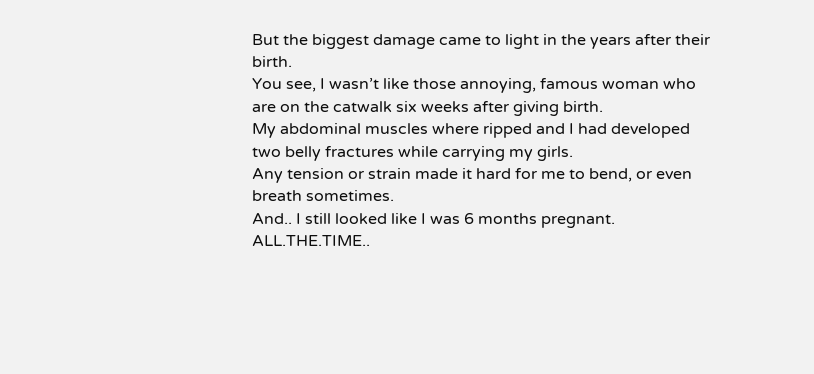But the biggest damage came to light in the years after their birth.
You see, I wasn’t like those annoying, famous woman who are on the catwalk six weeks after giving birth.
My abdominal muscles where ripped and I had developed two belly fractures while carrying my girls.
Any tension or strain made it hard for me to bend, or even breath sometimes.
And.. I still looked like I was 6 months pregnant. ALL.THE.TIME..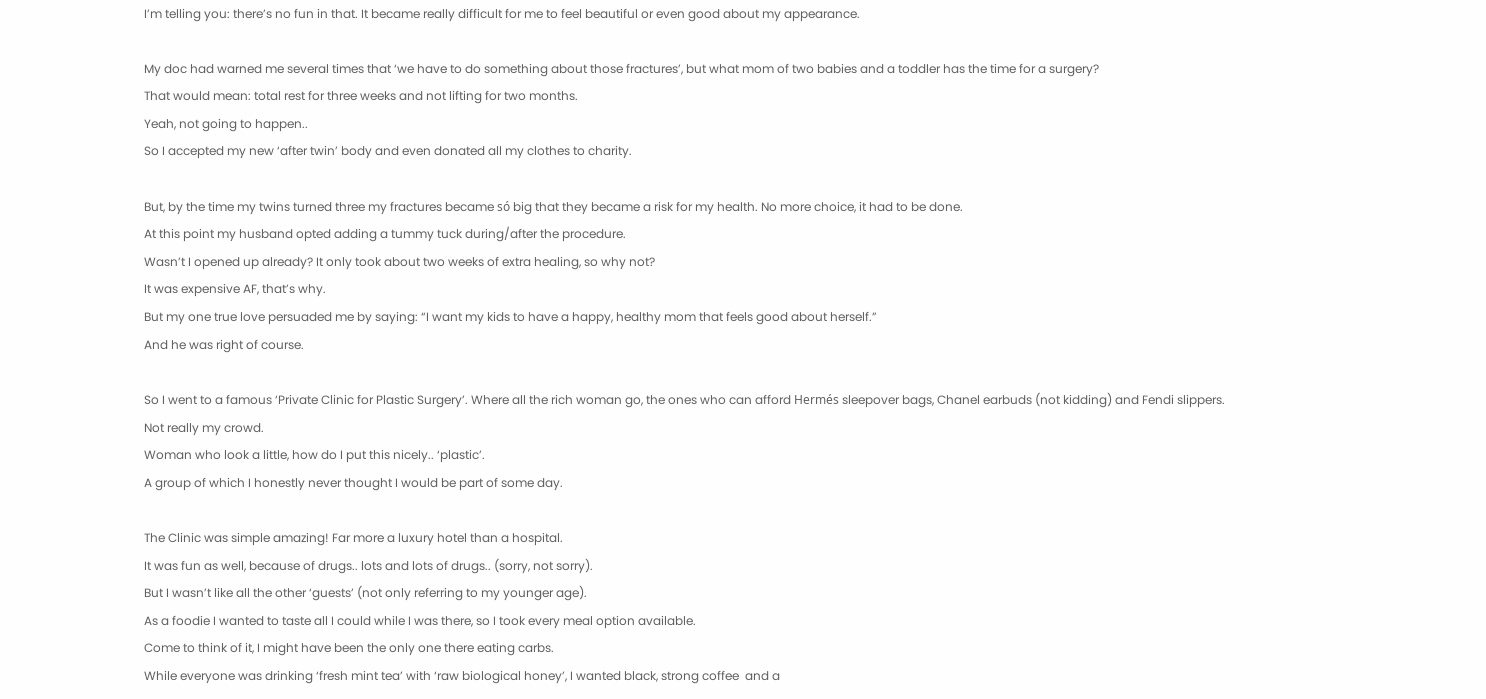I’m telling you: there’s no fun in that. It became really difficult for me to feel beautiful or even good about my appearance.

My doc had warned me several times that ‘we have to do something about those fractures’, but what mom of two babies and a toddler has the time for a surgery?
That would mean: total rest for three weeks and not lifting for two months.
Yeah, not going to happen..
So I accepted my new ‘after twin’ body and even donated all my clothes to charity.

But, by the time my twins turned three my fractures became só big that they became a risk for my health. No more choice, it had to be done.
At this point my husband opted adding a tummy tuck during/after the procedure.
Wasn’t I opened up already? It only took about two weeks of extra healing, so why not?
It was expensive AF, that’s why.
But my one true love persuaded me by saying: “I want my kids to have a happy, healthy mom that feels good about herself.”
And he was right of course.

So I went to a famous ‘Private Clinic for Plastic Surgery’. Where all the rich woman go, the ones who can afford Hermés sleepover bags, Chanel earbuds (not kidding) and Fendi slippers.
Not really my crowd.
Woman who look a little, how do I put this nicely.. ‘plastic’.
A group of which I honestly never thought I would be part of some day.

The Clinic was simple amazing! Far more a luxury hotel than a hospital.
It was fun as well, because of drugs.. lots and lots of drugs.. (sorry, not sorry).
But I wasn’t like all the other ‘guests’ (not only referring to my younger age).
As a foodie I wanted to taste all I could while I was there, so I took every meal option available.
Come to think of it, I might have been the only one there eating carbs.
While everyone was drinking ‘fresh mint tea’ with ‘raw biological honey’, I wanted black, strong coffee  and a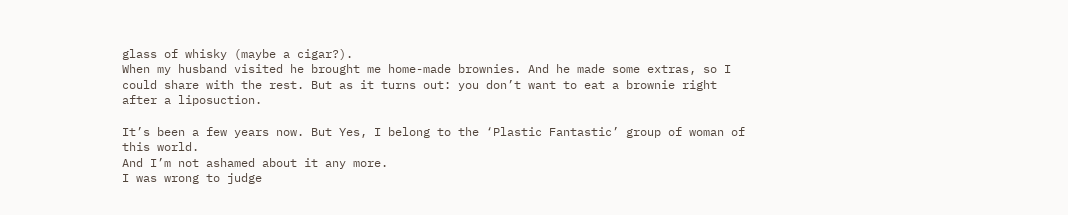glass of whisky (maybe a cigar?).
When my husband visited he brought me home-made brownies. And he made some extras, so I could share with the rest. But as it turns out: you don’t want to eat a brownie right after a liposuction.

It’s been a few years now. But Yes, I belong to the ‘Plastic Fantastic’ group of woman of this world.
And I’m not ashamed about it any more.
I was wrong to judge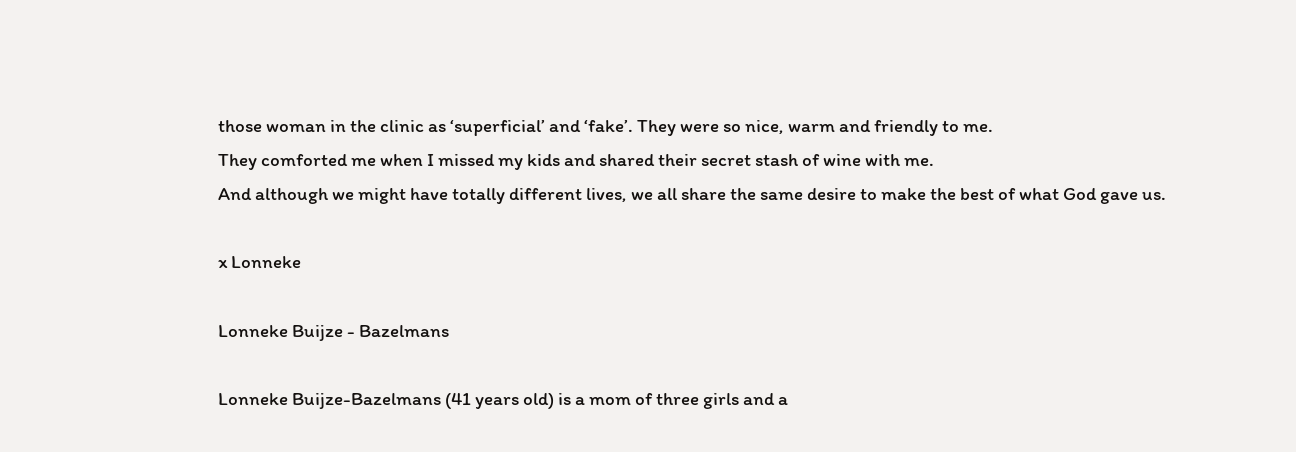those woman in the clinic as ‘superficial’ and ‘fake’. They were so nice, warm and friendly to me.
They comforted me when I missed my kids and shared their secret stash of wine with me.
And although we might have totally different lives, we all share the same desire to make the best of what God gave us.

x Lonneke

Lonneke Buijze - Bazelmans

Lonneke Buijze-Bazelmans (41 years old) is a mom of three girls and a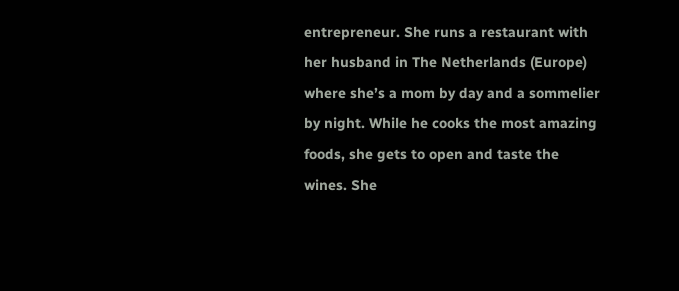entrepreneur. She runs a restaurant with her husband in The Netherlands (Europe) where she’s a mom by day and a sommelier by night. While he cooks the most amazing foods, she gets to open and taste the wines. She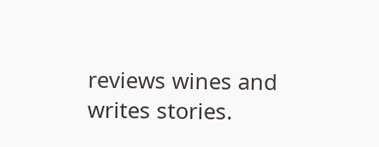reviews wines and writes stories.